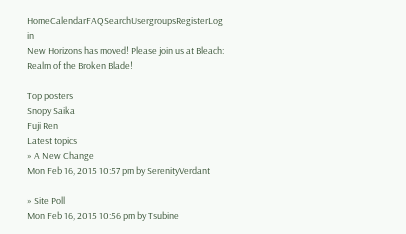HomeCalendarFAQSearchUsergroupsRegisterLog in
New Horizons has moved! Please join us at Bleach: Realm of the Broken Blade!

Top posters
Snopy Saika
Fuji Ren
Latest topics
» A New Change
Mon Feb 16, 2015 10:57 pm by SerenityVerdant

» Site Poll
Mon Feb 16, 2015 10:56 pm by Tsubine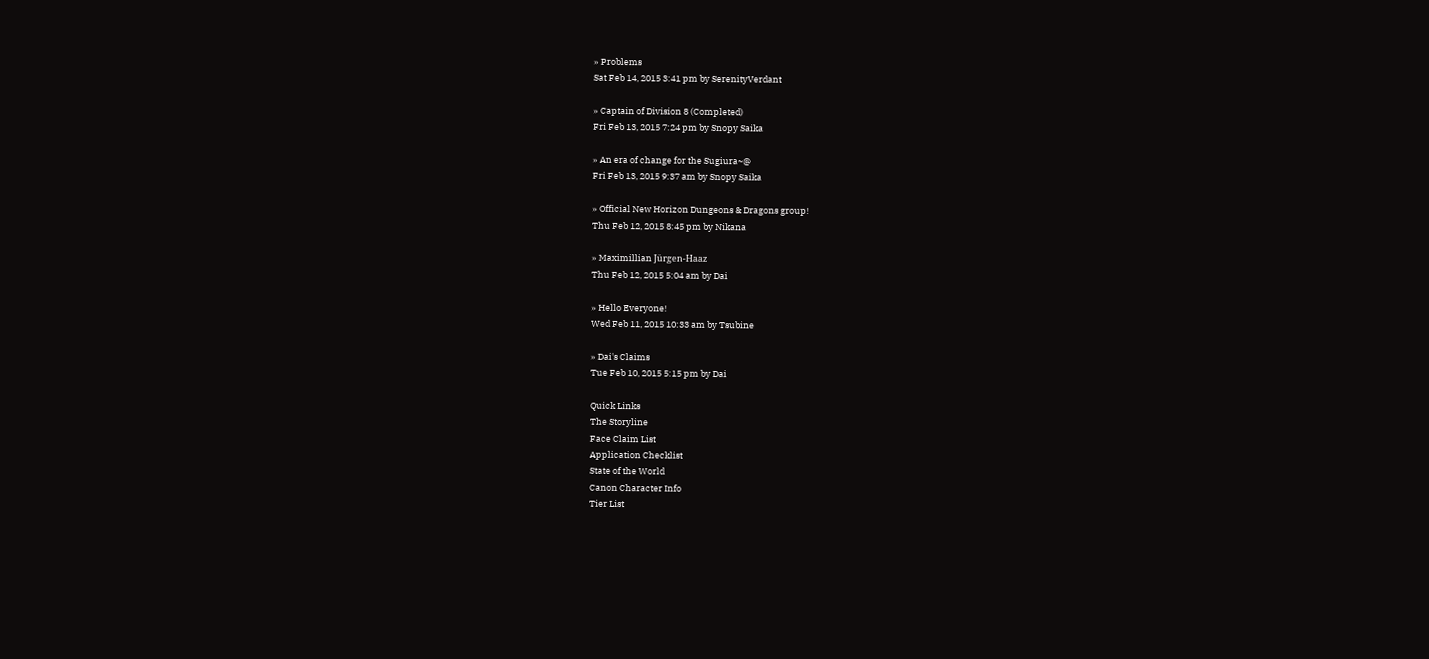» Problems
Sat Feb 14, 2015 3:41 pm by SerenityVerdant

» Captain of Division 8 (Completed)
Fri Feb 13, 2015 7:24 pm by Snopy Saika

» An era of change for the Sugiura~@
Fri Feb 13, 2015 9:37 am by Snopy Saika

» Official New Horizon Dungeons & Dragons group!
Thu Feb 12, 2015 8:45 pm by Nikana

» Maximillian Jürgen-Haaz
Thu Feb 12, 2015 5:04 am by Dai

» Hello Everyone!
Wed Feb 11, 2015 10:33 am by Tsubine

» Dai's Claims
Tue Feb 10, 2015 5:15 pm by Dai

Quick Links
The Storyline
Face Claim List
Application Checklist
State of the World
Canon Character Info
Tier List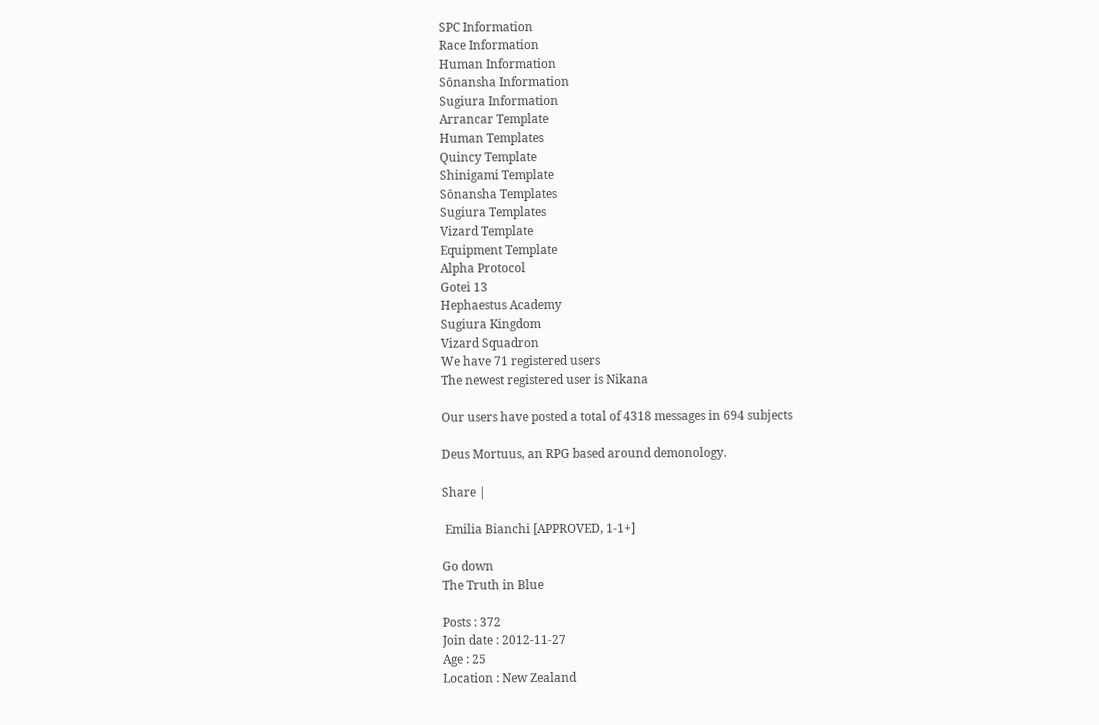SPC Information
Race Information
Human Information
Sōnansha Information
Sugiura Information
Arrancar Template
Human Templates
Quincy Template
Shinigami Template
Sōnansha Templates
Sugiura Templates
Vizard Template
Equipment Template
Alpha Protocol
Gotei 13
Hephaestus Academy
Sugiura Kingdom
Vizard Squadron
We have 71 registered users
The newest registered user is Nikana

Our users have posted a total of 4318 messages in 694 subjects

Deus Mortuus, an RPG based around demonology.

Share |

 Emilia Bianchi [APPROVED, 1-1+]

Go down
The Truth in Blue

Posts : 372
Join date : 2012-11-27
Age : 25
Location : New Zealand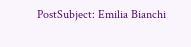PostSubject: Emilia Bianchi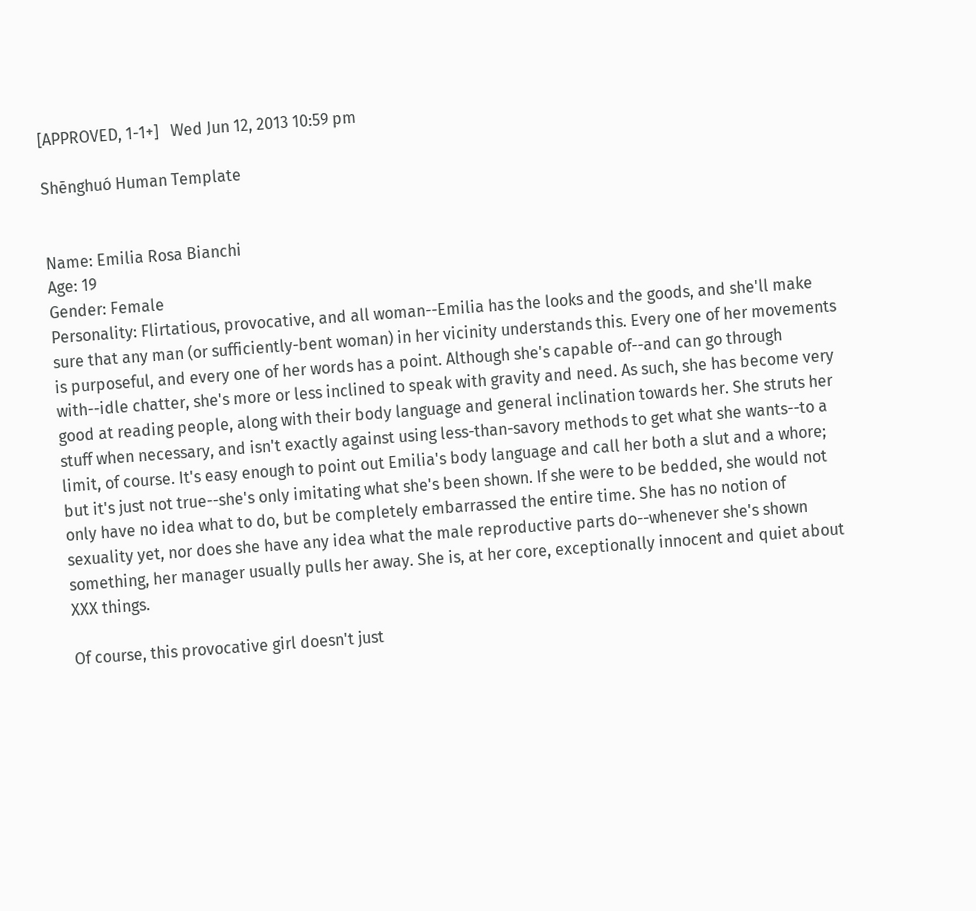[APPROVED, 1-1+]   Wed Jun 12, 2013 10:59 pm

Shēnghuó Human Template


Name: Emilia Rosa Bianchi
Age: 19
Gender: Female
Personality: Flirtatious, provocative, and all woman--Emilia has the looks and the goods, and she'll make sure that any man (or sufficiently-bent woman) in her vicinity understands this. Every one of her movements is purposeful, and every one of her words has a point. Although she's capable of--and can go through with--idle chatter, she's more or less inclined to speak with gravity and need. As such, she has become very good at reading people, along with their body language and general inclination towards her. She struts her stuff when necessary, and isn't exactly against using less-than-savory methods to get what she wants--to a limit, of course. It's easy enough to point out Emilia's body language and call her both a slut and a whore; but it's just not true--she's only imitating what she's been shown. If she were to be bedded, she would not only have no idea what to do, but be completely embarrassed the entire time. She has no notion of sexuality yet, nor does she have any idea what the male reproductive parts do--whenever she's shown something, her manager usually pulls her away. She is, at her core, exceptionally innocent and quiet about XXX things.

Of course, this provocative girl doesn't just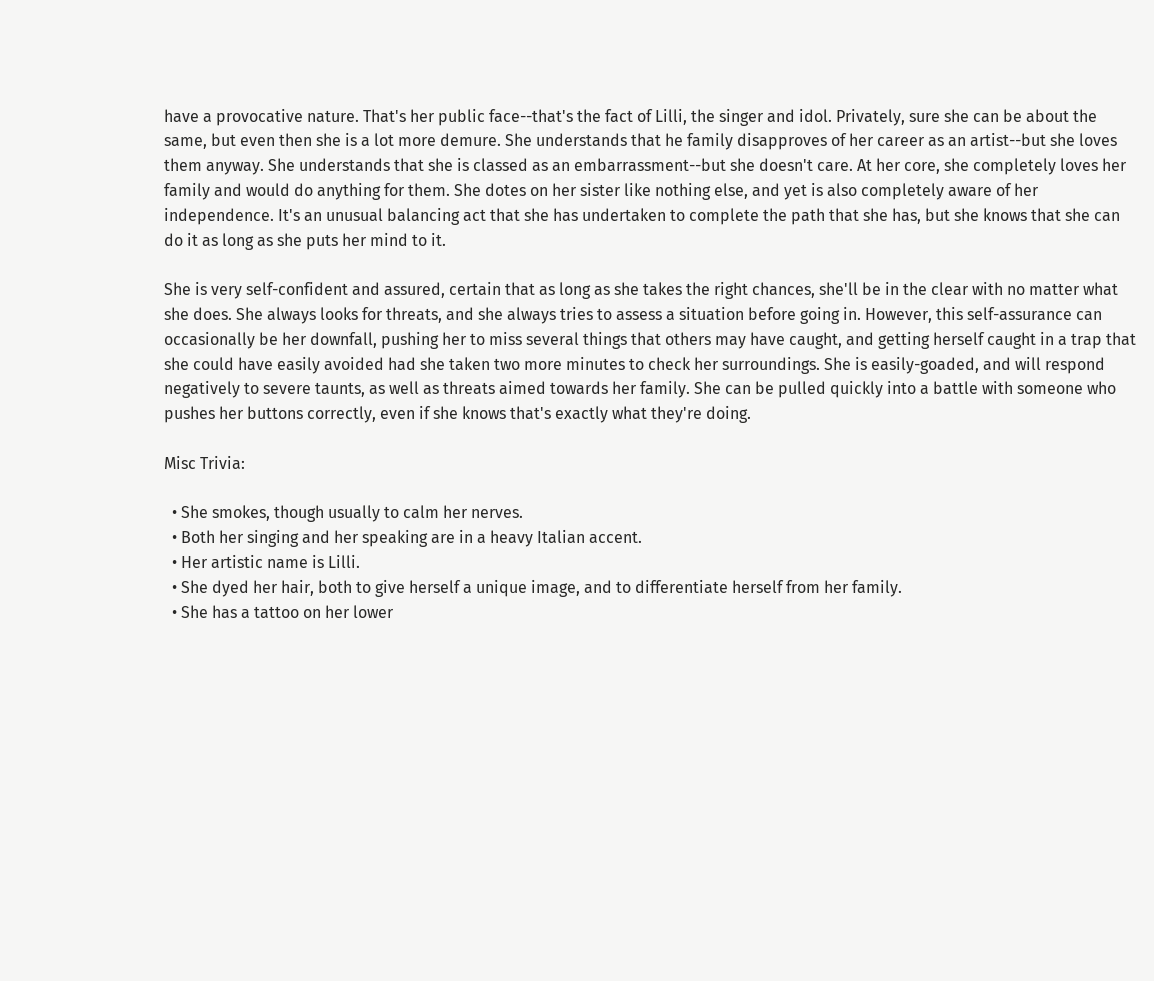have a provocative nature. That's her public face--that's the fact of Lilli, the singer and idol. Privately, sure she can be about the same, but even then she is a lot more demure. She understands that he family disapproves of her career as an artist--but she loves them anyway. She understands that she is classed as an embarrassment--but she doesn't care. At her core, she completely loves her family and would do anything for them. She dotes on her sister like nothing else, and yet is also completely aware of her independence. It's an unusual balancing act that she has undertaken to complete the path that she has, but she knows that she can do it as long as she puts her mind to it.

She is very self-confident and assured, certain that as long as she takes the right chances, she'll be in the clear with no matter what she does. She always looks for threats, and she always tries to assess a situation before going in. However, this self-assurance can occasionally be her downfall, pushing her to miss several things that others may have caught, and getting herself caught in a trap that she could have easily avoided had she taken two more minutes to check her surroundings. She is easily-goaded, and will respond negatively to severe taunts, as well as threats aimed towards her family. She can be pulled quickly into a battle with someone who pushes her buttons correctly, even if she knows that's exactly what they're doing.

Misc Trivia:

  • She smokes, though usually to calm her nerves.
  • Both her singing and her speaking are in a heavy Italian accent.
  • Her artistic name is Lilli.
  • She dyed her hair, both to give herself a unique image, and to differentiate herself from her family.
  • She has a tattoo on her lower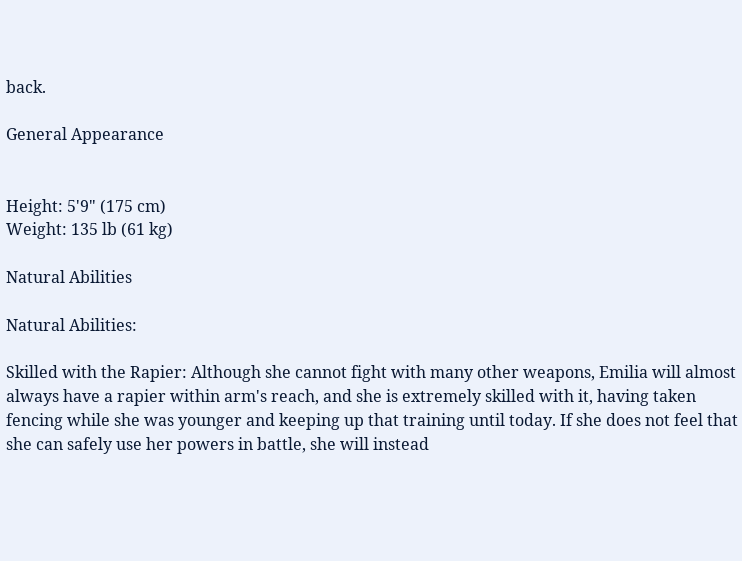back.

General Appearance


Height: 5'9" (175 cm)
Weight: 135 lb (61 kg)

Natural Abilities

Natural Abilities:

Skilled with the Rapier: Although she cannot fight with many other weapons, Emilia will almost always have a rapier within arm's reach, and she is extremely skilled with it, having taken fencing while she was younger and keeping up that training until today. If she does not feel that she can safely use her powers in battle, she will instead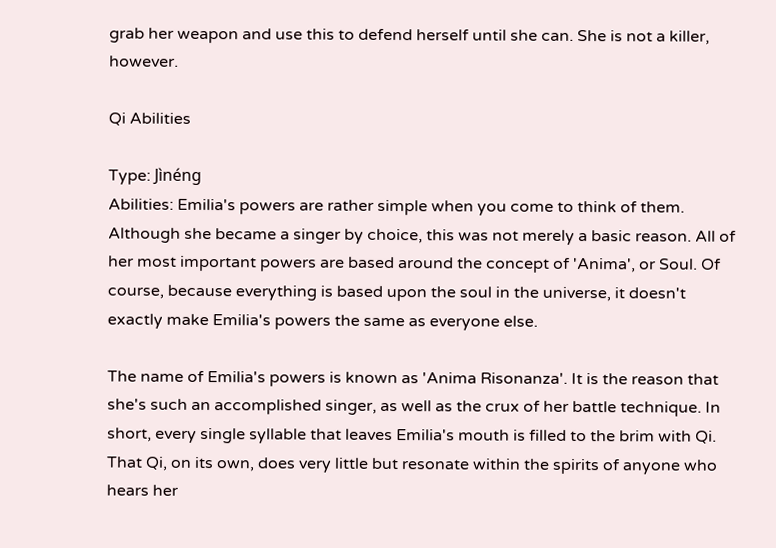grab her weapon and use this to defend herself until she can. She is not a killer, however.

Qi Abilities

Type: Jìnéng
Abilities: Emilia's powers are rather simple when you come to think of them. Although she became a singer by choice, this was not merely a basic reason. All of her most important powers are based around the concept of 'Anima', or Soul. Of course, because everything is based upon the soul in the universe, it doesn't exactly make Emilia's powers the same as everyone else.

The name of Emilia's powers is known as 'Anima Risonanza'. It is the reason that she's such an accomplished singer, as well as the crux of her battle technique. In short, every single syllable that leaves Emilia's mouth is filled to the brim with Qi. That Qi, on its own, does very little but resonate within the spirits of anyone who hears her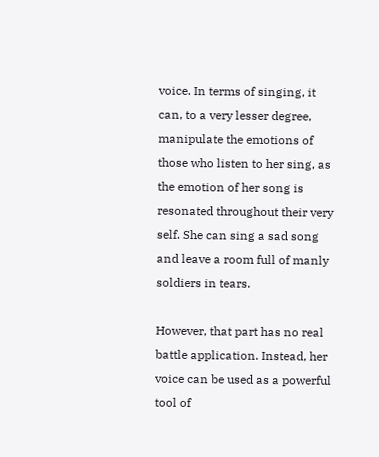voice. In terms of singing, it can, to a very lesser degree, manipulate the emotions of those who listen to her sing, as the emotion of her song is resonated throughout their very self. She can sing a sad song and leave a room full of manly soldiers in tears.

However, that part has no real battle application. Instead, her voice can be used as a powerful tool of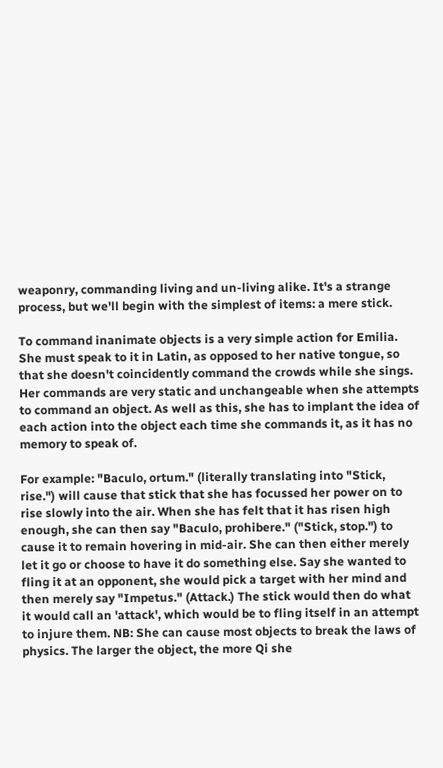weaponry, commanding living and un-living alike. It's a strange process, but we'll begin with the simplest of items: a mere stick.

To command inanimate objects is a very simple action for Emilia. She must speak to it in Latin, as opposed to her native tongue, so that she doesn't coincidently command the crowds while she sings. Her commands are very static and unchangeable when she attempts to command an object. As well as this, she has to implant the idea of each action into the object each time she commands it, as it has no memory to speak of.

For example: "Baculo, ortum." (literally translating into "Stick, rise.") will cause that stick that she has focussed her power on to rise slowly into the air. When she has felt that it has risen high enough, she can then say "Baculo, prohibere." ("Stick, stop.") to cause it to remain hovering in mid-air. She can then either merely let it go or choose to have it do something else. Say she wanted to fling it at an opponent, she would pick a target with her mind and then merely say "Impetus." (Attack.) The stick would then do what it would call an 'attack', which would be to fling itself in an attempt to injure them. NB: She can cause most objects to break the laws of physics. The larger the object, the more Qi she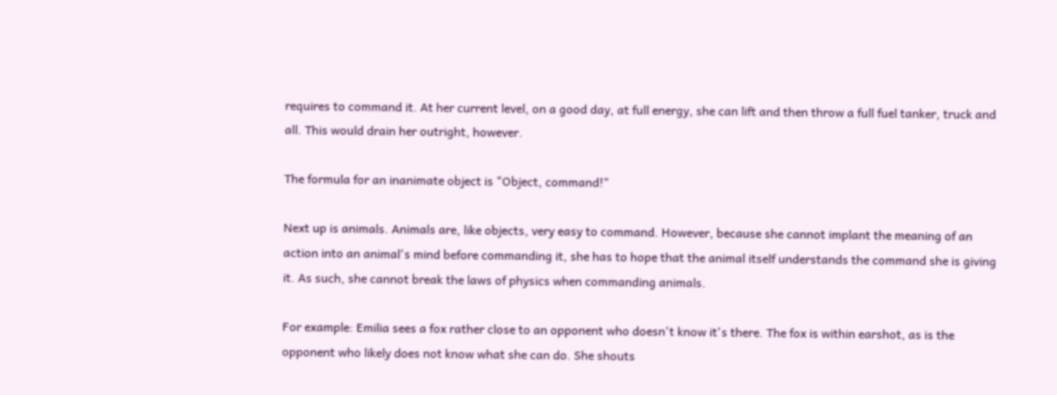requires to command it. At her current level, on a good day, at full energy, she can lift and then throw a full fuel tanker, truck and all. This would drain her outright, however.

The formula for an inanimate object is "Object, command!"

Next up is animals. Animals are, like objects, very easy to command. However, because she cannot implant the meaning of an action into an animal's mind before commanding it, she has to hope that the animal itself understands the command she is giving it. As such, she cannot break the laws of physics when commanding animals.

For example: Emilia sees a fox rather close to an opponent who doesn't know it's there. The fox is within earshot, as is the opponent who likely does not know what she can do. She shouts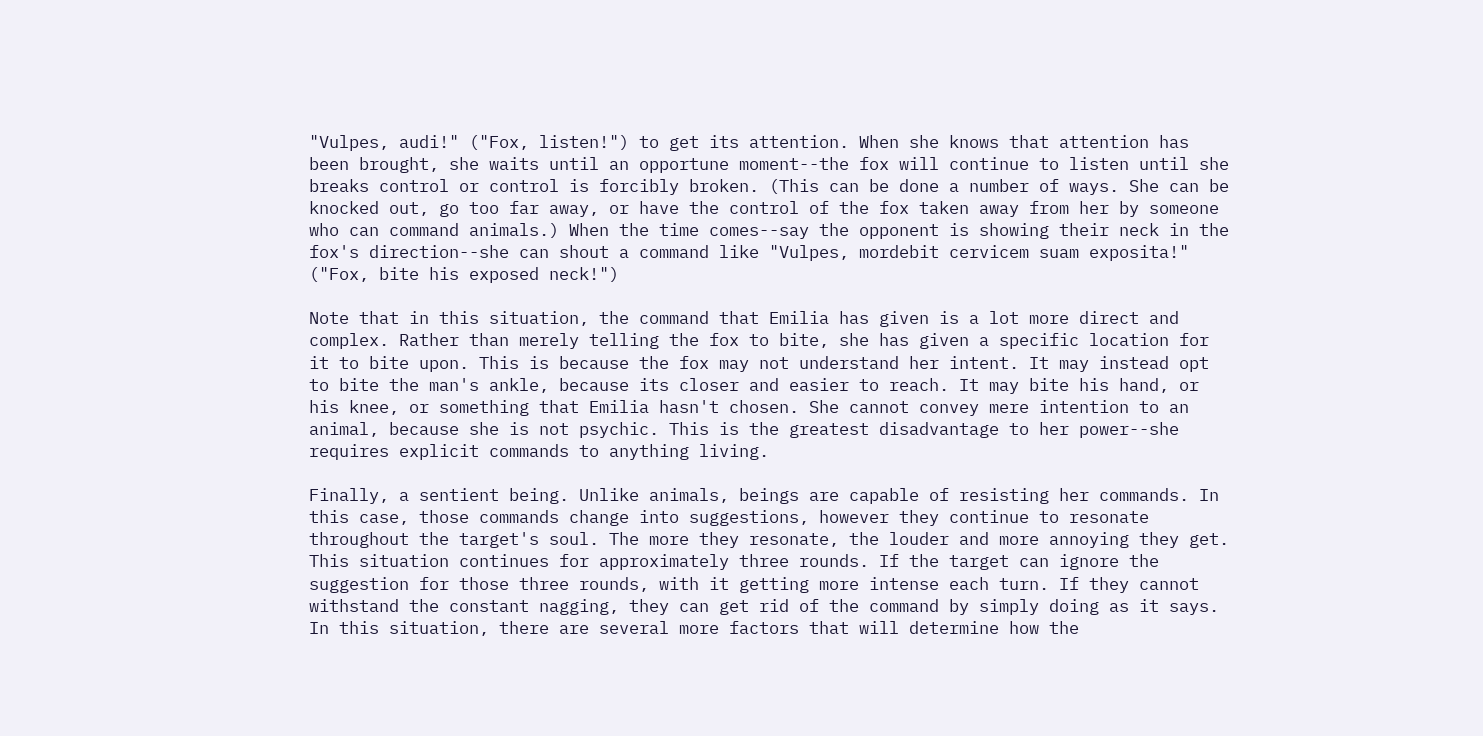"Vulpes, audi!" ("Fox, listen!") to get its attention. When she knows that attention has been brought, she waits until an opportune moment--the fox will continue to listen until she breaks control or control is forcibly broken. (This can be done a number of ways. She can be knocked out, go too far away, or have the control of the fox taken away from her by someone who can command animals.) When the time comes--say the opponent is showing their neck in the fox's direction--she can shout a command like "Vulpes, mordebit cervicem suam exposita!" ("Fox, bite his exposed neck!")

Note that in this situation, the command that Emilia has given is a lot more direct and complex. Rather than merely telling the fox to bite, she has given a specific location for it to bite upon. This is because the fox may not understand her intent. It may instead opt to bite the man's ankle, because its closer and easier to reach. It may bite his hand, or his knee, or something that Emilia hasn't chosen. She cannot convey mere intention to an animal, because she is not psychic. This is the greatest disadvantage to her power--she requires explicit commands to anything living.

Finally, a sentient being. Unlike animals, beings are capable of resisting her commands. In this case, those commands change into suggestions, however they continue to resonate throughout the target's soul. The more they resonate, the louder and more annoying they get. This situation continues for approximately three rounds. If the target can ignore the suggestion for those three rounds, with it getting more intense each turn. If they cannot withstand the constant nagging, they can get rid of the command by simply doing as it says. In this situation, there are several more factors that will determine how the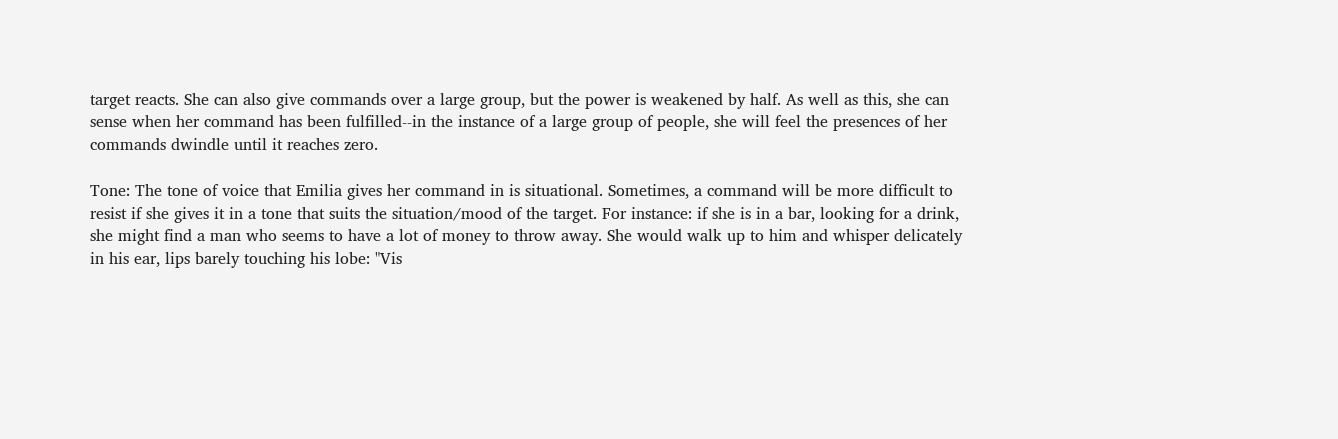target reacts. She can also give commands over a large group, but the power is weakened by half. As well as this, she can sense when her command has been fulfilled--in the instance of a large group of people, she will feel the presences of her commands dwindle until it reaches zero.

Tone: The tone of voice that Emilia gives her command in is situational. Sometimes, a command will be more difficult to resist if she gives it in a tone that suits the situation/mood of the target. For instance: if she is in a bar, looking for a drink, she might find a man who seems to have a lot of money to throw away. She would walk up to him and whisper delicately in his ear, lips barely touching his lobe: "Vis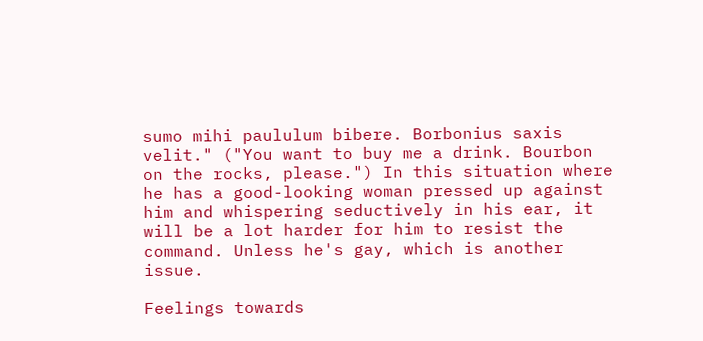sumo mihi paululum bibere. Borbonius saxis velit." ("You want to buy me a drink. Bourbon on the rocks, please.") In this situation where he has a good-looking woman pressed up against him and whispering seductively in his ear, it will be a lot harder for him to resist the command. Unless he's gay, which is another issue.

Feelings towards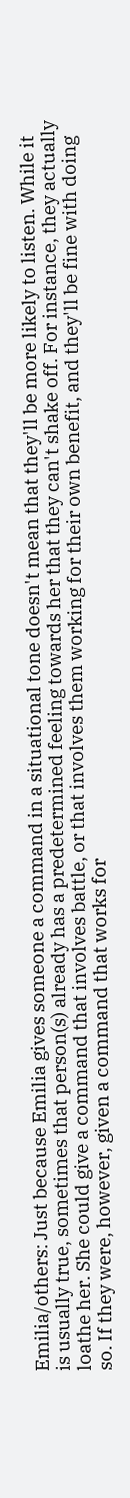Emilia/others: Just because Emilia gives someone a command in a situational tone doesn't mean that they'll be more likely to listen. While it is usually true, sometimes that person(s) already has a predetermined feeling towards her that they can't shake off. For instance, they actually loathe her. She could give a command that involves battle, or that involves them working for their own benefit, and they'll be fine with doing so. If they were, however, given a command that works for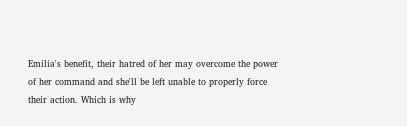Emilia's benefit, their hatred of her may overcome the power of her command and she'll be left unable to properly force their action. Which is why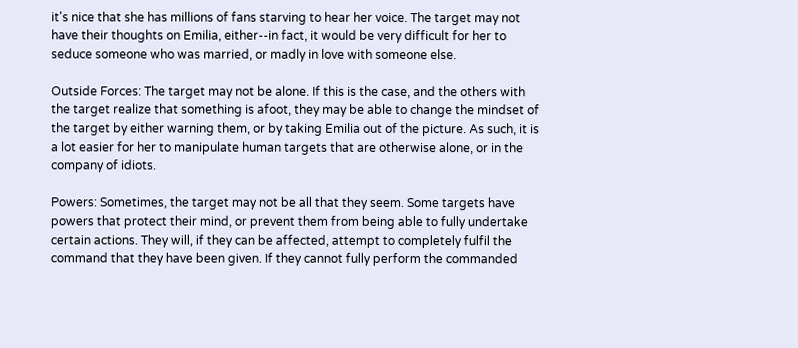it's nice that she has millions of fans starving to hear her voice. The target may not have their thoughts on Emilia, either--in fact, it would be very difficult for her to seduce someone who was married, or madly in love with someone else.

Outside Forces: The target may not be alone. If this is the case, and the others with the target realize that something is afoot, they may be able to change the mindset of the target by either warning them, or by taking Emilia out of the picture. As such, it is a lot easier for her to manipulate human targets that are otherwise alone, or in the company of idiots.

Powers: Sometimes, the target may not be all that they seem. Some targets have powers that protect their mind, or prevent them from being able to fully undertake certain actions. They will, if they can be affected, attempt to completely fulfil the command that they have been given. If they cannot fully perform the commanded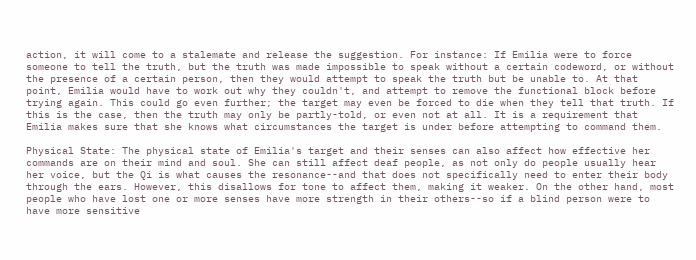action, it will come to a stalemate and release the suggestion. For instance: If Emilia were to force someone to tell the truth, but the truth was made impossible to speak without a certain codeword, or without the presence of a certain person, then they would attempt to speak the truth but be unable to. At that point, Emilia would have to work out why they couldn't, and attempt to remove the functional block before trying again. This could go even further; the target may even be forced to die when they tell that truth. If this is the case, then the truth may only be partly-told, or even not at all. It is a requirement that Emilia makes sure that she knows what circumstances the target is under before attempting to command them.

Physical State: The physical state of Emilia's target and their senses can also affect how effective her commands are on their mind and soul. She can still affect deaf people, as not only do people usually hear her voice, but the Qi is what causes the resonance--and that does not specifically need to enter their body through the ears. However, this disallows for tone to affect them, making it weaker. On the other hand, most people who have lost one or more senses have more strength in their others--so if a blind person were to have more sensitive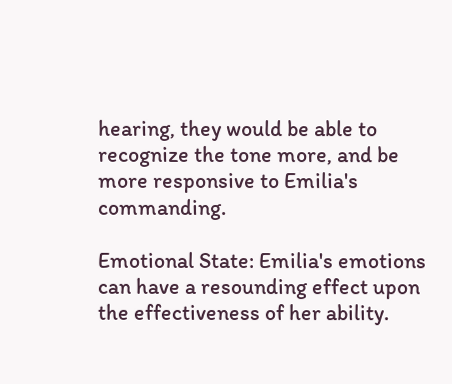hearing, they would be able to recognize the tone more, and be more responsive to Emilia's commanding.

Emotional State: Emilia's emotions can have a resounding effect upon the effectiveness of her ability.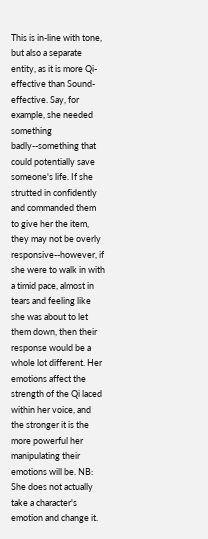This is in-line with tone, but also a separate entity, as it is more Qi-effective than Sound-effective. Say, for example, she needed something badly--something that could potentially save someone's life. If she strutted in confidently and commanded them to give her the item, they may not be overly responsive--however, if she were to walk in with a timid pace, almost in tears and feeling like she was about to let them down, then their response would be a whole lot different. Her emotions affect the strength of the Qi laced within her voice, and the stronger it is the more powerful her manipulating their emotions will be. NB: She does not actually take a character's emotion and change it.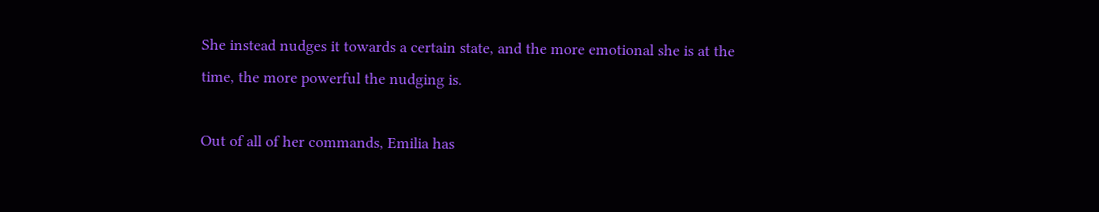She instead nudges it towards a certain state, and the more emotional she is at the time, the more powerful the nudging is.

Out of all of her commands, Emilia has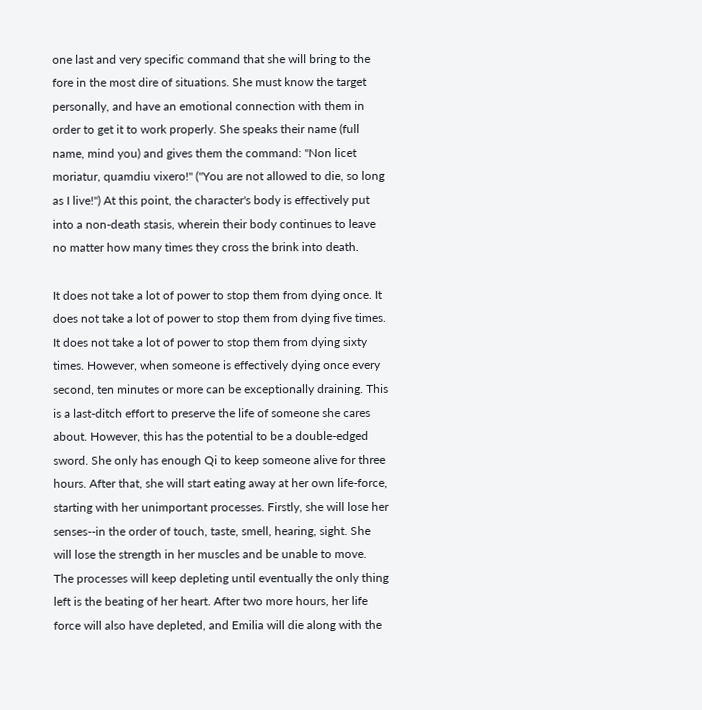one last and very specific command that she will bring to the fore in the most dire of situations. She must know the target personally, and have an emotional connection with them in order to get it to work properly. She speaks their name (full name, mind you) and gives them the command: "Non licet moriatur, quamdiu vixero!" ("You are not allowed to die, so long as I live!") At this point, the character's body is effectively put into a non-death stasis, wherein their body continues to leave no matter how many times they cross the brink into death.

It does not take a lot of power to stop them from dying once. It does not take a lot of power to stop them from dying five times. It does not take a lot of power to stop them from dying sixty times. However, when someone is effectively dying once every second, ten minutes or more can be exceptionally draining. This is a last-ditch effort to preserve the life of someone she cares about. However, this has the potential to be a double-edged sword. She only has enough Qi to keep someone alive for three hours. After that, she will start eating away at her own life-force, starting with her unimportant processes. Firstly, she will lose her senses--in the order of touch, taste, smell, hearing, sight. She will lose the strength in her muscles and be unable to move. The processes will keep depleting until eventually the only thing left is the beating of her heart. After two more hours, her life force will also have depleted, and Emilia will die along with the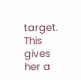target. This gives her a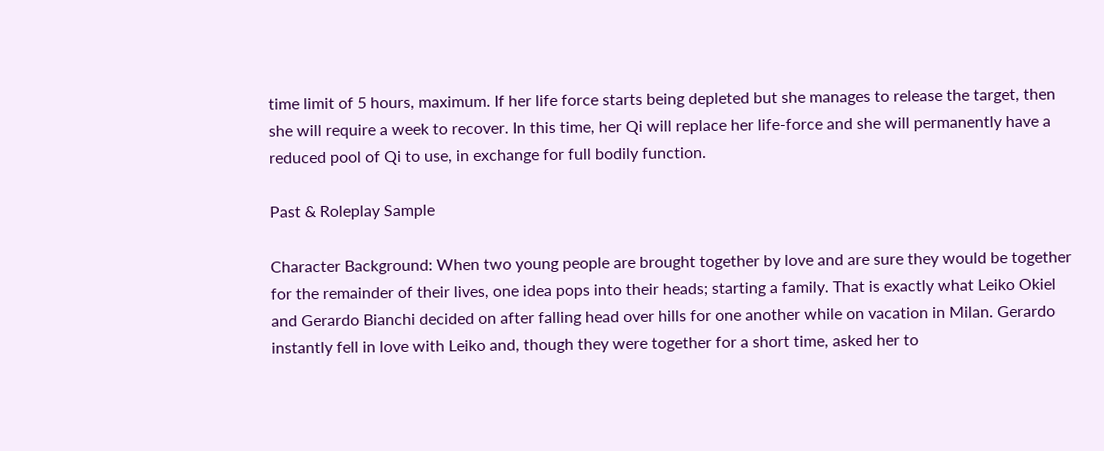time limit of 5 hours, maximum. If her life force starts being depleted but she manages to release the target, then she will require a week to recover. In this time, her Qi will replace her life-force and she will permanently have a reduced pool of Qi to use, in exchange for full bodily function.

Past & Roleplay Sample

Character Background: When two young people are brought together by love and are sure they would be together for the remainder of their lives, one idea pops into their heads; starting a family. That is exactly what Leiko Okiel and Gerardo Bianchi decided on after falling head over hills for one another while on vacation in Milan. Gerardo instantly fell in love with Leiko and, though they were together for a short time, asked her to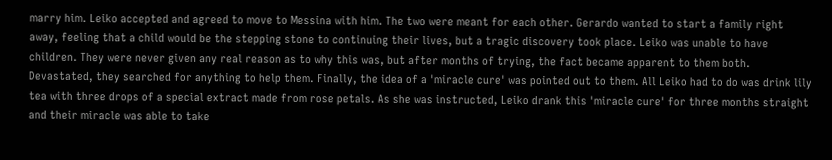marry him. Leiko accepted and agreed to move to Messina with him. The two were meant for each other. Gerardo wanted to start a family right away, feeling that a child would be the stepping stone to continuing their lives, but a tragic discovery took place. Leiko was unable to have children. They were never given any real reason as to why this was, but after months of trying, the fact became apparent to them both. Devastated, they searched for anything to help them. Finally, the idea of a 'miracle cure' was pointed out to them. All Leiko had to do was drink lily tea with three drops of a special extract made from rose petals. As she was instructed, Leiko drank this 'miracle cure' for three months straight and their miracle was able to take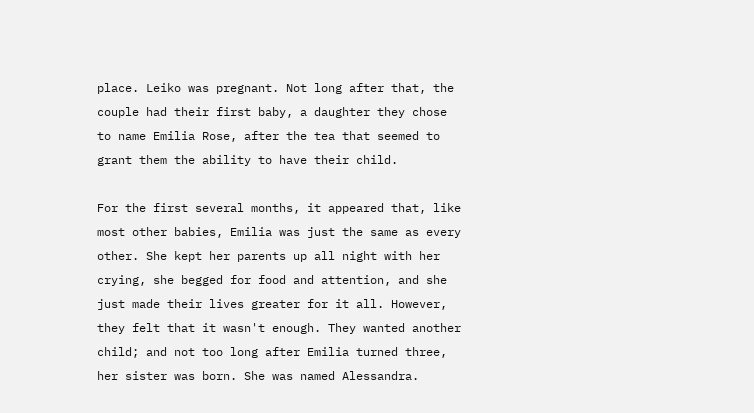place. Leiko was pregnant. Not long after that, the couple had their first baby, a daughter they chose to name Emilia Rose, after the tea that seemed to grant them the ability to have their child.

For the first several months, it appeared that, like most other babies, Emilia was just the same as every other. She kept her parents up all night with her crying, she begged for food and attention, and she just made their lives greater for it all. However, they felt that it wasn't enough. They wanted another child; and not too long after Emilia turned three, her sister was born. She was named Alessandra.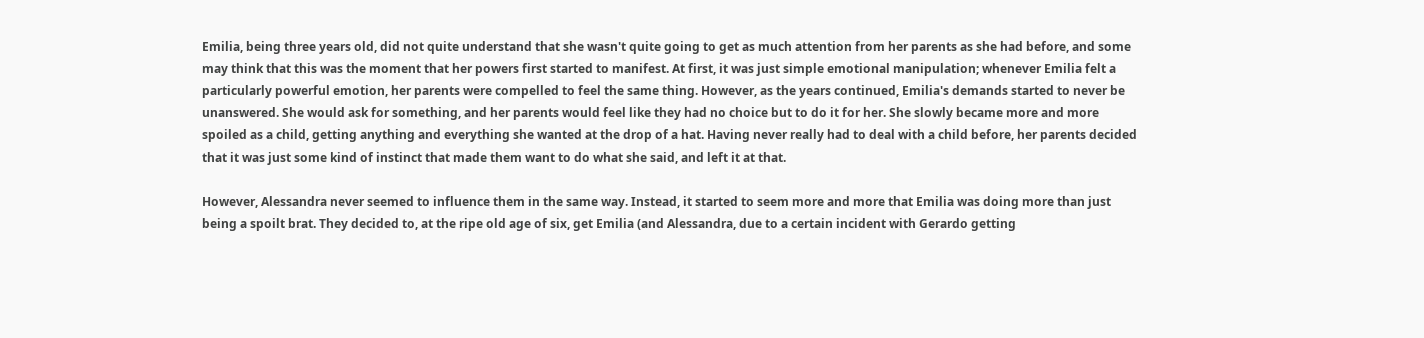Emilia, being three years old, did not quite understand that she wasn't quite going to get as much attention from her parents as she had before, and some may think that this was the moment that her powers first started to manifest. At first, it was just simple emotional manipulation; whenever Emilia felt a particularly powerful emotion, her parents were compelled to feel the same thing. However, as the years continued, Emilia's demands started to never be unanswered. She would ask for something, and her parents would feel like they had no choice but to do it for her. She slowly became more and more spoiled as a child, getting anything and everything she wanted at the drop of a hat. Having never really had to deal with a child before, her parents decided that it was just some kind of instinct that made them want to do what she said, and left it at that.

However, Alessandra never seemed to influence them in the same way. Instead, it started to seem more and more that Emilia was doing more than just being a spoilt brat. They decided to, at the ripe old age of six, get Emilia (and Alessandra, due to a certain incident with Gerardo getting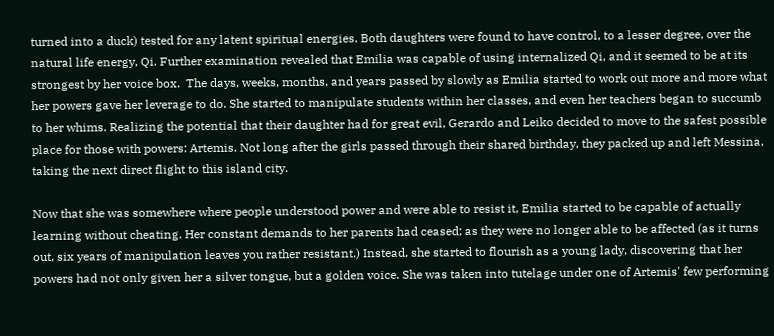turned into a duck) tested for any latent spiritual energies. Both daughters were found to have control, to a lesser degree, over the natural life energy, Qi. Further examination revealed that Emilia was capable of using internalized Qi, and it seemed to be at its strongest by her voice box.  The days, weeks, months, and years passed by slowly as Emilia started to work out more and more what her powers gave her leverage to do. She started to manipulate students within her classes, and even her teachers began to succumb to her whims. Realizing the potential that their daughter had for great evil, Gerardo and Leiko decided to move to the safest possible place for those with powers: Artemis. Not long after the girls passed through their shared birthday, they packed up and left Messina, taking the next direct flight to this island city.

Now that she was somewhere where people understood power and were able to resist it, Emilia started to be capable of actually learning without cheating. Her constant demands to her parents had ceased; as they were no longer able to be affected (as it turns out, six years of manipulation leaves you rather resistant.) Instead, she started to flourish as a young lady, discovering that her powers had not only given her a silver tongue, but a golden voice. She was taken into tutelage under one of Artemis' few performing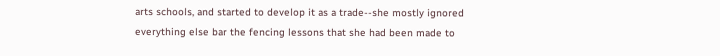arts schools, and started to develop it as a trade--she mostly ignored everything else bar the fencing lessons that she had been made to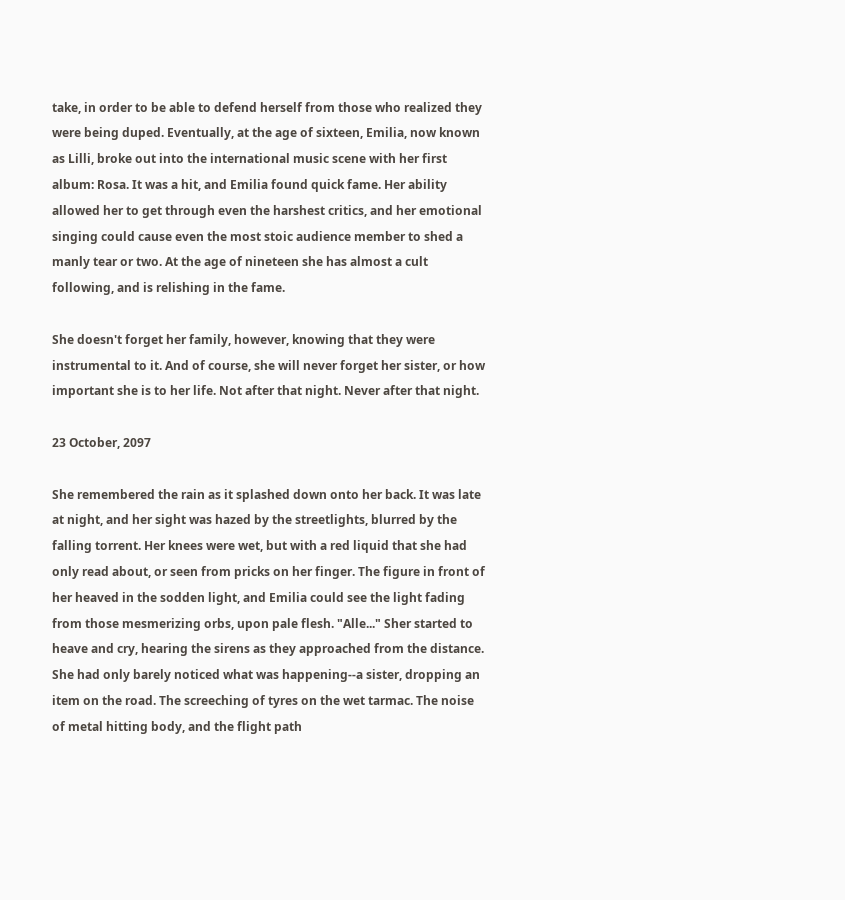take, in order to be able to defend herself from those who realized they were being duped. Eventually, at the age of sixteen, Emilia, now known as Lilli, broke out into the international music scene with her first album: Rosa. It was a hit, and Emilia found quick fame. Her ability allowed her to get through even the harshest critics, and her emotional singing could cause even the most stoic audience member to shed a manly tear or two. At the age of nineteen she has almost a cult following, and is relishing in the fame.

She doesn't forget her family, however, knowing that they were instrumental to it. And of course, she will never forget her sister, or how important she is to her life. Not after that night. Never after that night.

23 October, 2097

She remembered the rain as it splashed down onto her back. It was late at night, and her sight was hazed by the streetlights, blurred by the falling torrent. Her knees were wet, but with a red liquid that she had only read about, or seen from pricks on her finger. The figure in front of her heaved in the sodden light, and Emilia could see the light fading from those mesmerizing orbs, upon pale flesh. "Alle..." Sher started to heave and cry, hearing the sirens as they approached from the distance. She had only barely noticed what was happening--a sister, dropping an item on the road. The screeching of tyres on the wet tarmac. The noise of metal hitting body, and the flight path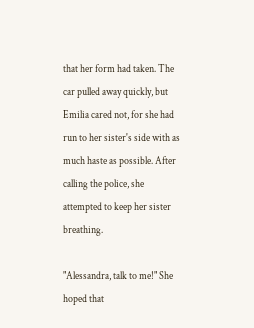that her form had taken. The car pulled away quickly, but Emilia cared not, for she had run to her sister's side with as much haste as possible. After calling the police, she attempted to keep her sister breathing.

"Alessandra, talk to me!" She hoped that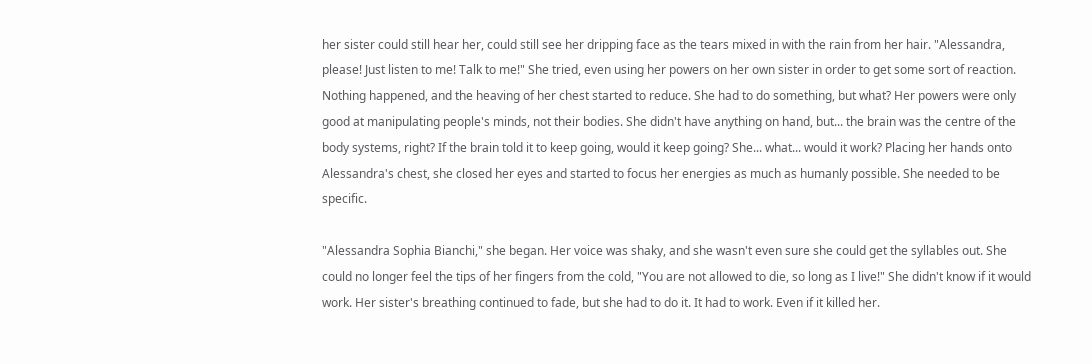her sister could still hear her, could still see her dripping face as the tears mixed in with the rain from her hair. "Alessandra, please! Just listen to me! Talk to me!" She tried, even using her powers on her own sister in order to get some sort of reaction. Nothing happened, and the heaving of her chest started to reduce. She had to do something, but what? Her powers were only good at manipulating people's minds, not their bodies. She didn't have anything on hand, but... the brain was the centre of the body systems, right? If the brain told it to keep going, would it keep going? She... what... would it work? Placing her hands onto Alessandra's chest, she closed her eyes and started to focus her energies as much as humanly possible. She needed to be specific.

"Alessandra Sophia Bianchi," she began. Her voice was shaky, and she wasn't even sure she could get the syllables out. She could no longer feel the tips of her fingers from the cold, "You are not allowed to die, so long as I live!" She didn't know if it would work. Her sister's breathing continued to fade, but she had to do it. It had to work. Even if it killed her.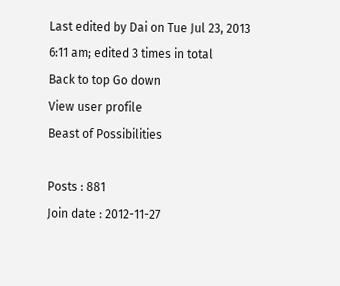Last edited by Dai on Tue Jul 23, 2013 6:11 am; edited 3 times in total
Back to top Go down
View user profile
Beast of Possibilities

Posts : 881
Join date : 2012-11-27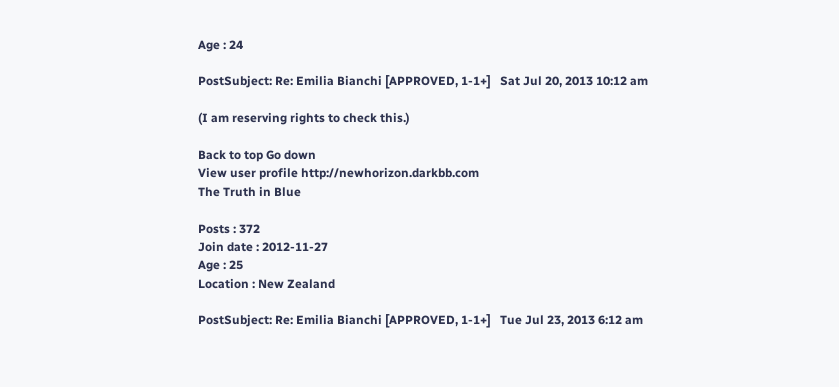Age : 24

PostSubject: Re: Emilia Bianchi [APPROVED, 1-1+]   Sat Jul 20, 2013 10:12 am

(I am reserving rights to check this.)

Back to top Go down
View user profile http://newhorizon.darkbb.com
The Truth in Blue

Posts : 372
Join date : 2012-11-27
Age : 25
Location : New Zealand

PostSubject: Re: Emilia Bianchi [APPROVED, 1-1+]   Tue Jul 23, 2013 6:12 am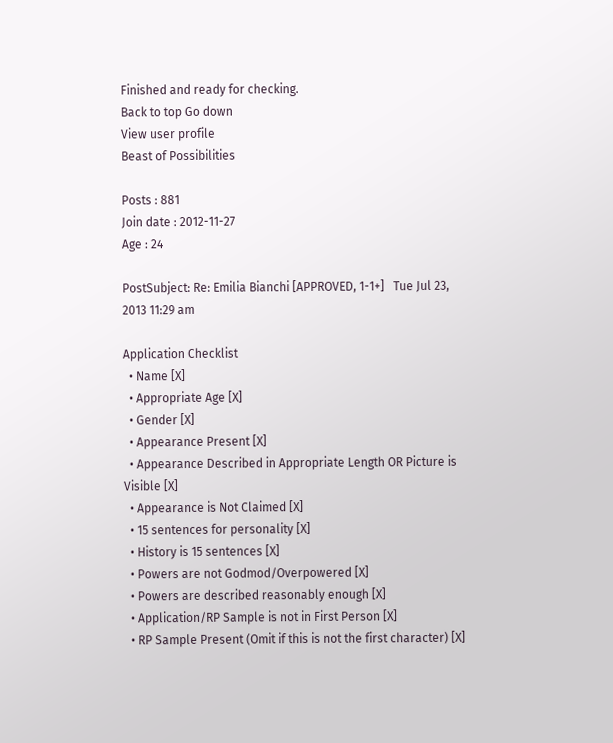Finished and ready for checking.
Back to top Go down
View user profile
Beast of Possibilities

Posts : 881
Join date : 2012-11-27
Age : 24

PostSubject: Re: Emilia Bianchi [APPROVED, 1-1+]   Tue Jul 23, 2013 11:29 am

Application Checklist
  • Name [X]
  • Appropriate Age [X]
  • Gender [X]
  • Appearance Present [X]
  • Appearance Described in Appropriate Length OR Picture is Visible [X]
  • Appearance is Not Claimed [X]
  • 15 sentences for personality [X]
  • History is 15 sentences [X]
  • Powers are not Godmod/Overpowered [X]
  • Powers are described reasonably enough [X]
  • Application/RP Sample is not in First Person [X]
  • RP Sample Present (Omit if this is not the first character) [X]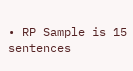• RP Sample is 15 sentences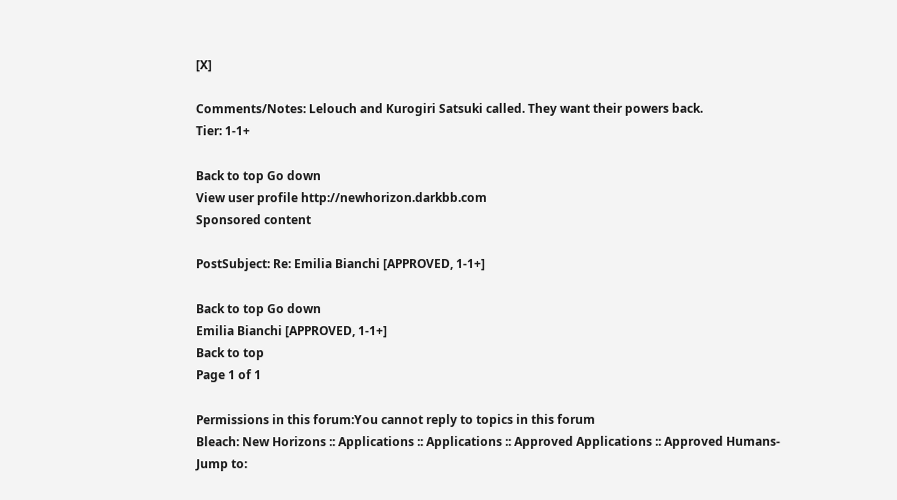[X]

Comments/Notes: Lelouch and Kurogiri Satsuki called. They want their powers back.
Tier: 1-1+

Back to top Go down
View user profile http://newhorizon.darkbb.com
Sponsored content

PostSubject: Re: Emilia Bianchi [APPROVED, 1-1+]

Back to top Go down
Emilia Bianchi [APPROVED, 1-1+]
Back to top
Page 1 of 1

Permissions in this forum:You cannot reply to topics in this forum
Bleach: New Horizons :: Applications :: Applications :: Approved Applications :: Approved Humans-
Jump to: